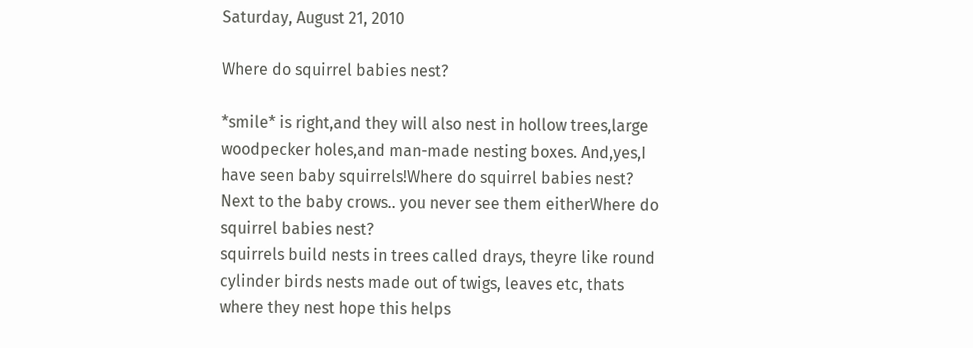Saturday, August 21, 2010

Where do squirrel babies nest?

*smile* is right,and they will also nest in hollow trees,large woodpecker holes,and man-made nesting boxes. And,yes,I have seen baby squirrels!Where do squirrel babies nest?
Next to the baby crows.. you never see them eitherWhere do squirrel babies nest?
squirrels build nests in trees called drays, theyre like round cylinder birds nests made out of twigs, leaves etc, thats where they nest hope this helps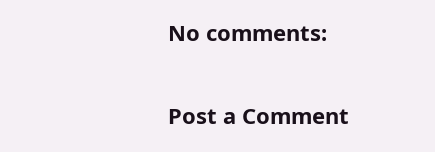No comments:

Post a Comment